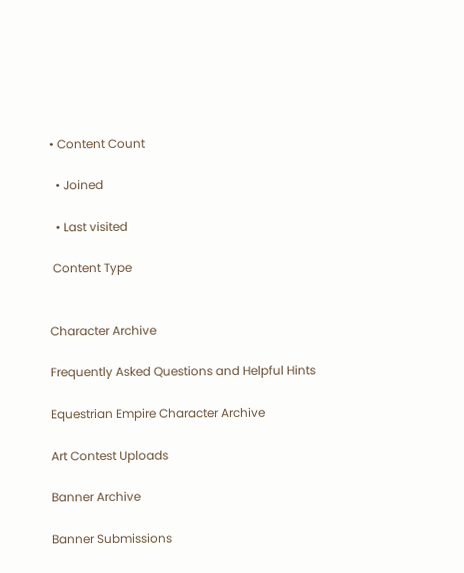• Content Count

  • Joined

  • Last visited

 Content Type


Character Archive

Frequently Asked Questions and Helpful Hints

Equestrian Empire Character Archive

Art Contest Uploads

Banner Archive

Banner Submissions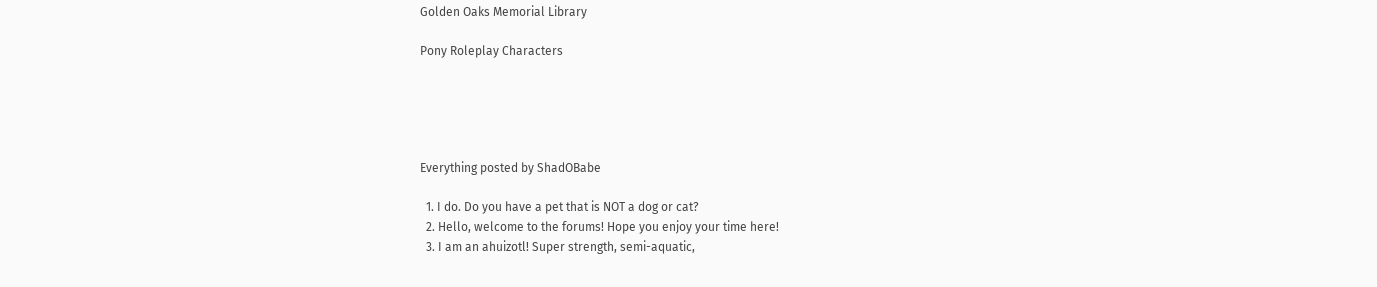Golden Oaks Memorial Library

Pony Roleplay Characters





Everything posted by ShadOBabe

  1. I do. Do you have a pet that is NOT a dog or cat?
  2. Hello, welcome to the forums! Hope you enjoy your time here!
  3. I am an ahuizotl! Super strength, semi-aquatic,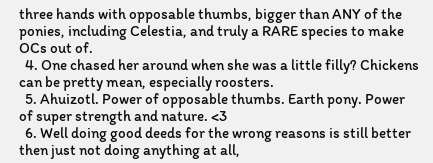three hands with opposable thumbs, bigger than ANY of the ponies, including Celestia, and truly a RARE species to make OCs out of.
  4. One chased her around when she was a little filly? Chickens can be pretty mean, especially roosters.
  5. Ahuizotl. Power of opposable thumbs. Earth pony. Power of super strength and nature. <3
  6. Well doing good deeds for the wrong reasons is still better then just not doing anything at all,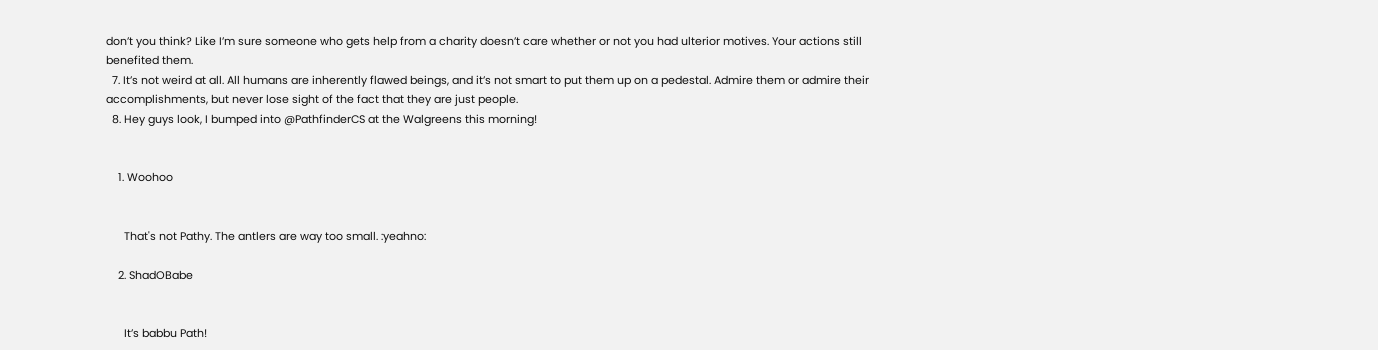don’t you think? Like I’m sure someone who gets help from a charity doesn’t care whether or not you had ulterior motives. Your actions still benefited them.
  7. It’s not weird at all. All humans are inherently flawed beings, and it’s not smart to put them up on a pedestal. Admire them or admire their accomplishments, but never lose sight of the fact that they are just people.
  8. Hey guys look, I bumped into @PathfinderCS at the Walgreens this morning!


    1. Woohoo


      That's not Pathy. The antlers are way too small. :yeahno:

    2. ShadOBabe


      It’s babbu Path!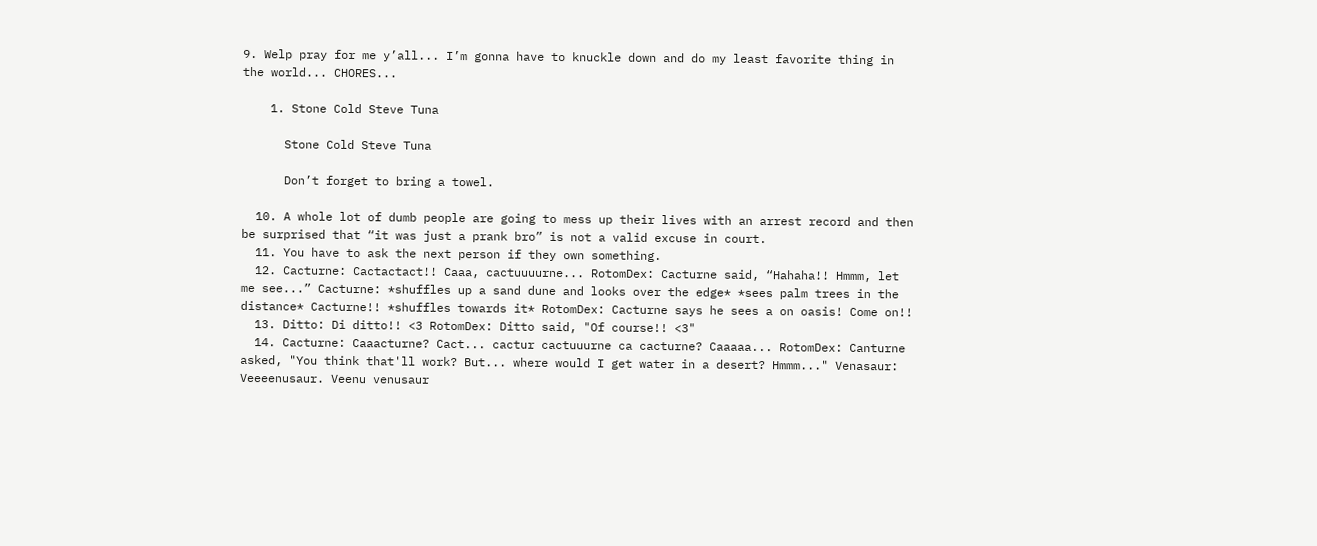9. Welp pray for me y’all... I’m gonna have to knuckle down and do my least favorite thing in the world... CHORES...

    1. Stone Cold Steve Tuna

      Stone Cold Steve Tuna

      Don’t forget to bring a towel.

  10. A whole lot of dumb people are going to mess up their lives with an arrest record and then be surprised that “it was just a prank bro” is not a valid excuse in court.
  11. You have to ask the next person if they own something.
  12. Cacturne: Cactactact!! Caaa, cactuuuurne... RotomDex: Cacturne said, “Hahaha!! Hmmm, let me see...” Cacturne: *shuffles up a sand dune and looks over the edge* *sees palm trees in the distance* Cacturne!! *shuffles towards it* RotomDex: Cacturne says he sees a on oasis! Come on!!
  13. Ditto: Di ditto!! <3 RotomDex: Ditto said, "Of course!! <3"
  14. Cacturne: Caaacturne? Cact... cactur cactuuurne ca cacturne? Caaaaa... RotomDex: Canturne asked, "You think that'll work? But... where would I get water in a desert? Hmmm..." Venasaur: Veeeenusaur. Veenu venusaur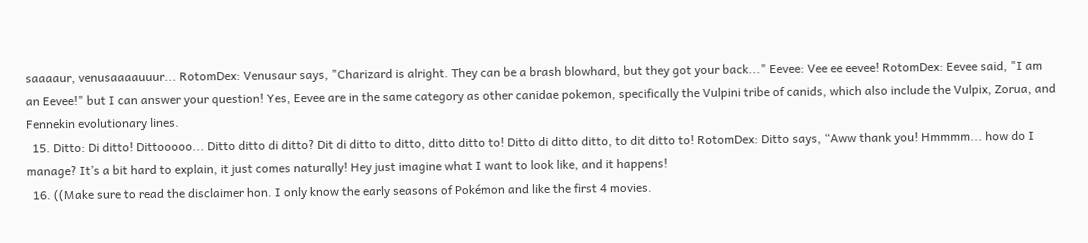saaaaur, venusaaaauuur... RotomDex: Venusaur says, "Charizard is alright. They can be a brash blowhard, but they got your back..." Eevee: Vee ee eevee! RotomDex: Eevee said, "I am an Eevee!" but I can answer your question! Yes, Eevee are in the same category as other canidae pokemon, specifically the Vulpini tribe of canids, which also include the Vulpix, Zorua, and Fennekin evolutionary lines.
  15. Ditto: Di ditto! Dittooooo... Ditto ditto di ditto? Dit di ditto to ditto, ditto ditto to! Ditto di ditto ditto, to dit ditto to! RotomDex: Ditto says, “Aww thank you! Hmmmm... how do I manage? It’s a bit hard to explain, it just comes naturally! Hey just imagine what I want to look like, and it happens!
  16. ((Make sure to read the disclaimer hon. I only know the early seasons of Pokémon and like the first 4 movies.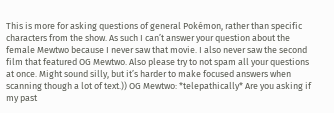This is more for asking questions of general Pokémon, rather than specific characters from the show. As such I can’t answer your question about the female Mewtwo because I never saw that movie. I also never saw the second film that featured OG Mewtwo. Also please try to not spam all your questions at once. Might sound silly, but it’s harder to make focused answers when scanning though a lot of text.)) OG Mewtwo: *telepathically* Are you asking if my past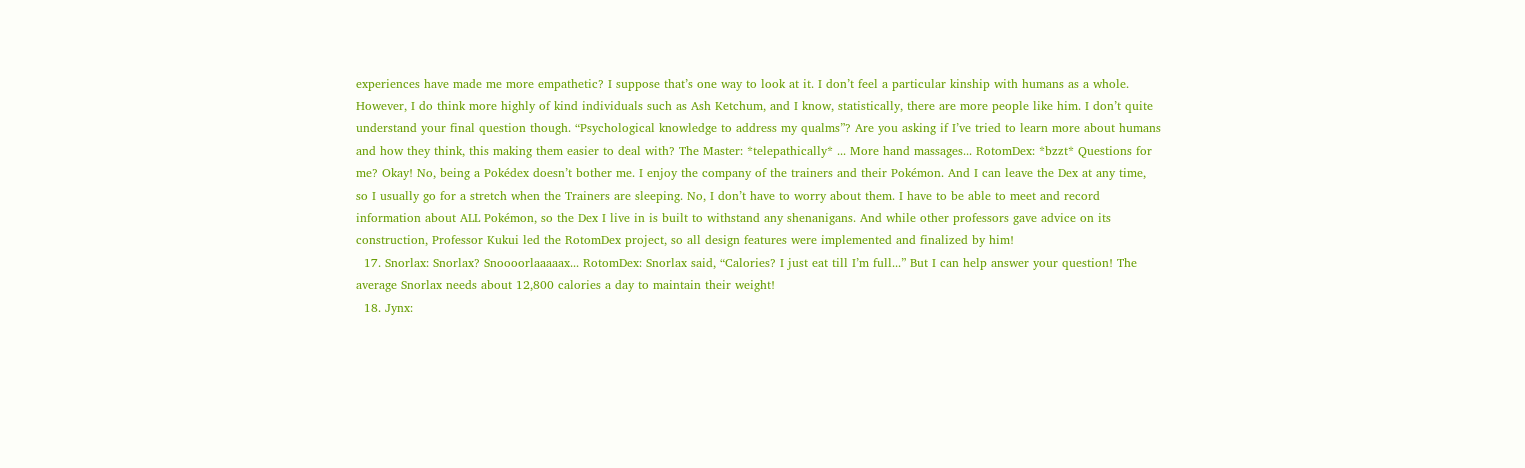experiences have made me more empathetic? I suppose that’s one way to look at it. I don’t feel a particular kinship with humans as a whole. However, I do think more highly of kind individuals such as Ash Ketchum, and I know, statistically, there are more people like him. I don’t quite understand your final question though. “Psychological knowledge to address my qualms”? Are you asking if I’ve tried to learn more about humans and how they think, this making them easier to deal with? The Master: *telepathically* ... More hand massages... RotomDex: *bzzt* Questions for me? Okay! No, being a Pokédex doesn’t bother me. I enjoy the company of the trainers and their Pokémon. And I can leave the Dex at any time, so I usually go for a stretch when the Trainers are sleeping. No, I don’t have to worry about them. I have to be able to meet and record information about ALL Pokémon, so the Dex I live in is built to withstand any shenanigans. And while other professors gave advice on its construction, Professor Kukui led the RotomDex project, so all design features were implemented and finalized by him!
  17. Snorlax: Snorlax? Snoooorlaaaaax... RotomDex: Snorlax said, “Calories? I just eat till I’m full...” But I can help answer your question! The average Snorlax needs about 12,800 calories a day to maintain their weight!
  18. Jynx: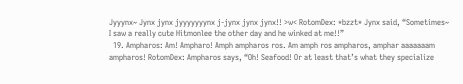Jyyynx~ Jynx jynx jyyyyyyynx j-jynx jynx jynx!! >w< RotomDex: *bzzt* Jynx said, “Sometimes~ I saw a really cute Hitmonlee the other day and he winked at me!!”
  19. Ampharos: Am! Ampharo! Amph ampharos ros. Am amph ros ampharos, amphar aaaaaaam ampharos! RotomDex: Ampharos says, “Oh! Seafood! Or at least that’s what they specialize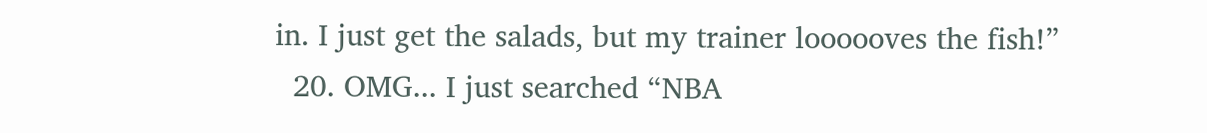in. I just get the salads, but my trainer loooooves the fish!”
  20. OMG... I just searched “NBA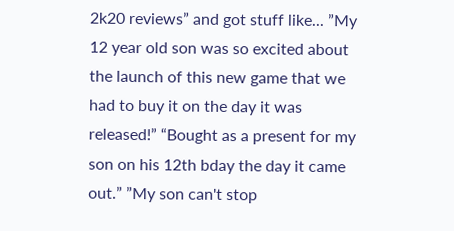2k20 reviews” and got stuff like... ”My 12 year old son was so excited about the launch of this new game that we had to buy it on the day it was released!” “Bought as a present for my son on his 12th bday the day it came out.” ”My son can't stop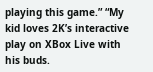playing this game.” “My kid loves 2K’s interactive play on XBox Live with his buds.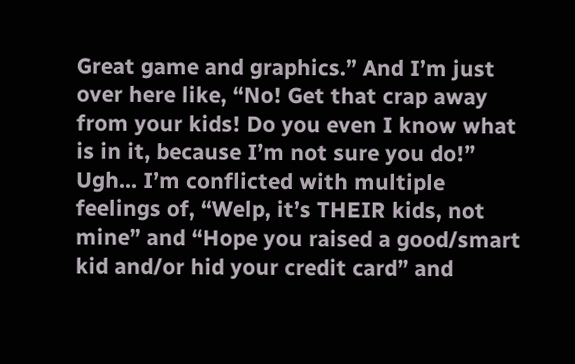Great game and graphics.” And I’m just over here like, “No! Get that crap away from your kids! Do you even I know what is in it, because I’m not sure you do!” Ugh... I’m conflicted with multiple feelings of, “Welp, it’s THEIR kids, not mine” and “Hope you raised a good/smart kid and/or hid your credit card” and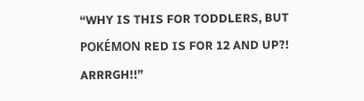“WHY IS THIS FOR TODDLERS, BUT POKÉMON RED IS FOR 12 AND UP?! ARRRGH!!”